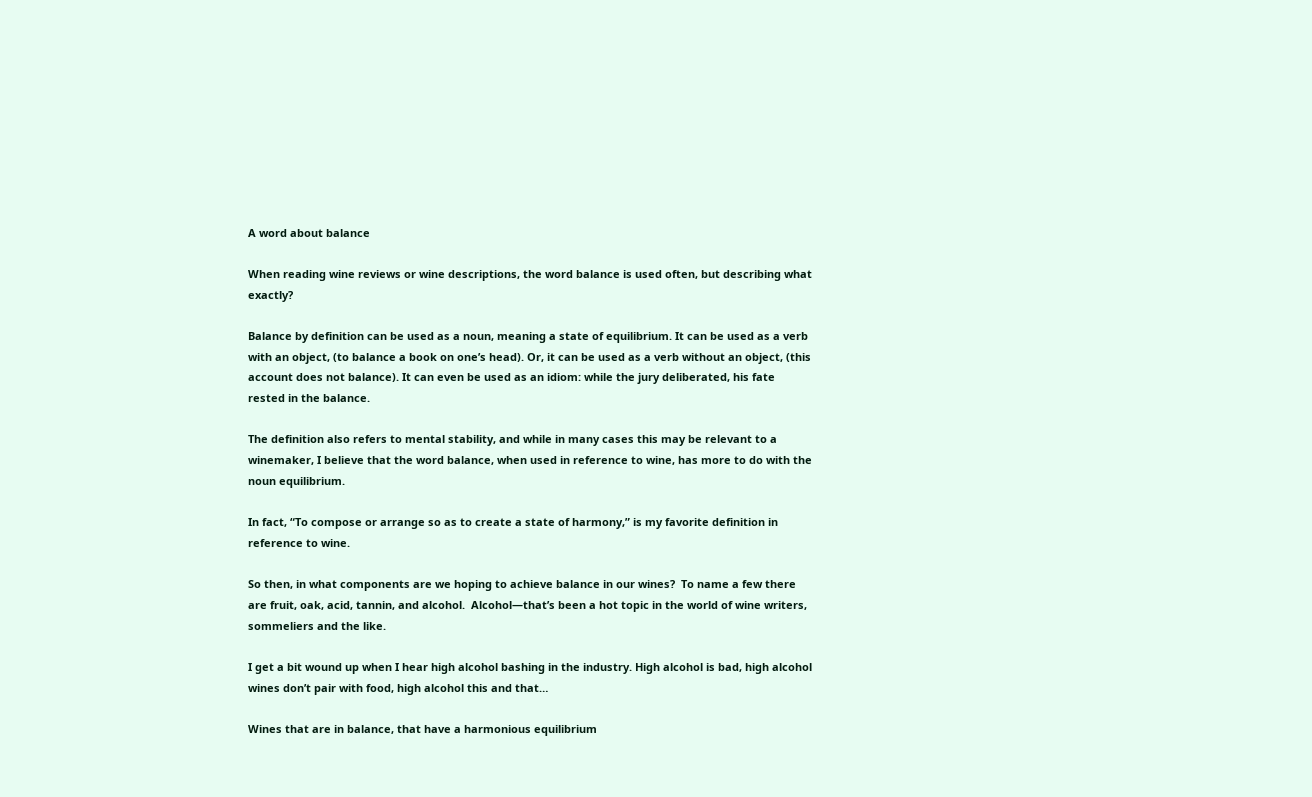A word about balance

When reading wine reviews or wine descriptions, the word balance is used often, but describing what exactly?

Balance by definition can be used as a noun, meaning a state of equilibrium. It can be used as a verb with an object, (to balance a book on one’s head). Or, it can be used as a verb without an object, (this account does not balance). It can even be used as an idiom: while the jury deliberated, his fate rested in the balance.

The definition also refers to mental stability, and while in many cases this may be relevant to a winemaker, I believe that the word balance, when used in reference to wine, has more to do with the noun equilibrium.

In fact, “To compose or arrange so as to create a state of harmony,” is my favorite definition in reference to wine.

So then, in what components are we hoping to achieve balance in our wines?  To name a few there are fruit, oak, acid, tannin, and alcohol.  Alcohol—that’s been a hot topic in the world of wine writers, sommeliers and the like.

I get a bit wound up when I hear high alcohol bashing in the industry. High alcohol is bad, high alcohol wines don’t pair with food, high alcohol this and that…

Wines that are in balance, that have a harmonious equilibrium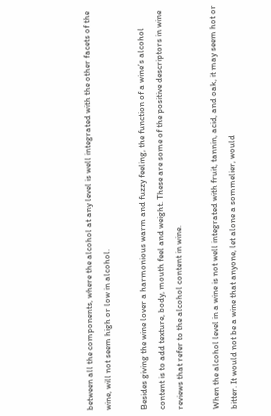between all the components, where the alcohol at any level is well integrated with the other facets of the wine, will not seem high or low in alcohol.

Besides giving the wine lover a harmonious warm and fuzzy feeling, the function of a wine’s alcohol content is to add texture, body, mouth feel and weight. These are some of the positive descriptors in wine reviews that refer to the alcohol content in wine.

When the alcohol level in a wine is not well integrated with fruit, tannin, acid, and oak, it may seem hot or bitter. It would not be a wine that anyone, let alone a sommelier, would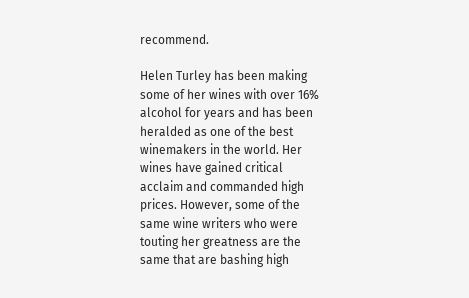recommend.

Helen Turley has been making some of her wines with over 16% alcohol for years and has been heralded as one of the best winemakers in the world. Her wines have gained critical acclaim and commanded high prices. However, some of the same wine writers who were touting her greatness are the same that are bashing high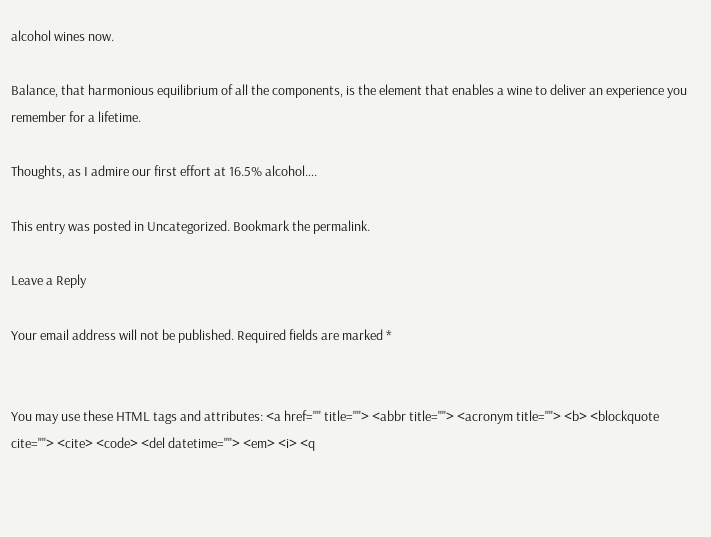alcohol wines now.

Balance, that harmonious equilibrium of all the components, is the element that enables a wine to deliver an experience you remember for a lifetime.

Thoughts, as I admire our first effort at 16.5% alcohol….

This entry was posted in Uncategorized. Bookmark the permalink.

Leave a Reply

Your email address will not be published. Required fields are marked *


You may use these HTML tags and attributes: <a href="" title=""> <abbr title=""> <acronym title=""> <b> <blockquote cite=""> <cite> <code> <del datetime=""> <em> <i> <q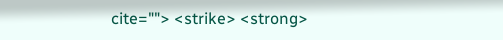cite=""> <strike> <strong>